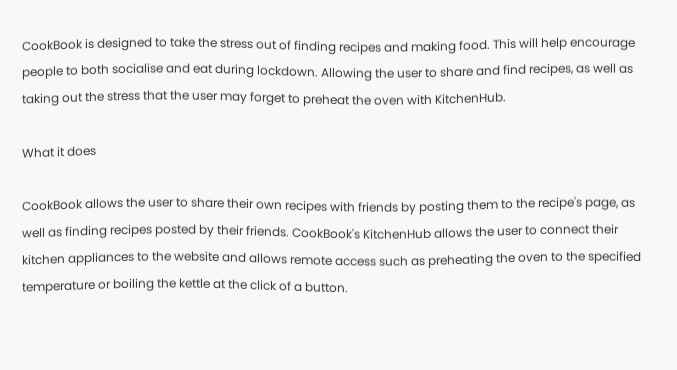CookBook is designed to take the stress out of finding recipes and making food. This will help encourage people to both socialise and eat during lockdown. Allowing the user to share and find recipes, as well as taking out the stress that the user may forget to preheat the oven with KitchenHub.

What it does

CookBook allows the user to share their own recipes with friends by posting them to the recipe's page, as well as finding recipes posted by their friends. CookBook's KitchenHub allows the user to connect their kitchen appliances to the website and allows remote access such as preheating the oven to the specified temperature or boiling the kettle at the click of a button.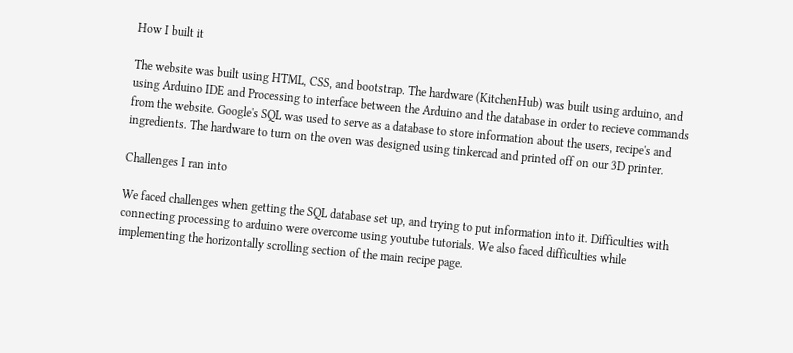How I built it

The website was built using HTML, CSS, and bootstrap. The hardware (KitchenHub) was built using arduino, and using Arduino IDE and Processing to interface between the Arduino and the database in order to recieve commands from the website. Google's SQL was used to serve as a database to store information about the users, recipe's and ingredients. The hardware to turn on the oven was designed using tinkercad and printed off on our 3D printer.

Challenges I ran into

We faced challenges when getting the SQL database set up, and trying to put information into it. Difficulties with connecting processing to arduino were overcome using youtube tutorials. We also faced difficulties while implementing the horizontally scrolling section of the main recipe page.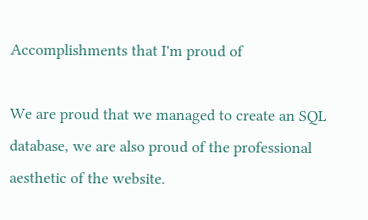Accomplishments that I'm proud of

We are proud that we managed to create an SQL database, we are also proud of the professional aesthetic of the website.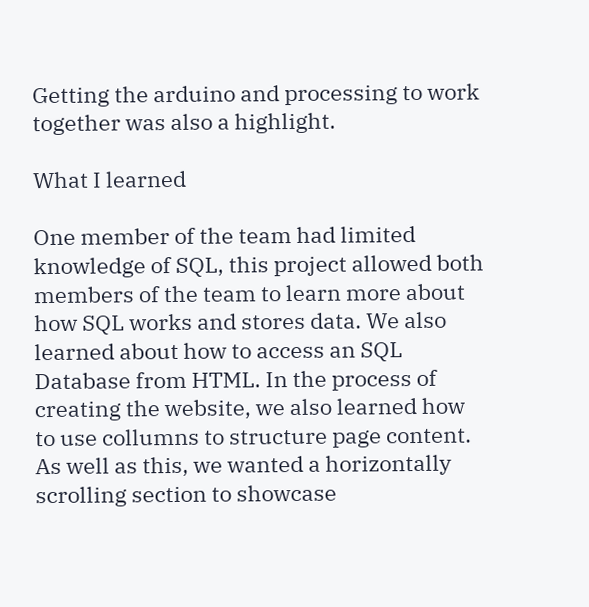Getting the arduino and processing to work together was also a highlight.

What I learned

One member of the team had limited knowledge of SQL, this project allowed both members of the team to learn more about how SQL works and stores data. We also learned about how to access an SQL Database from HTML. In the process of creating the website, we also learned how to use collumns to structure page content. As well as this, we wanted a horizontally scrolling section to showcase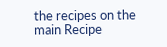the recipes on the main Recipe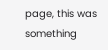page, this was something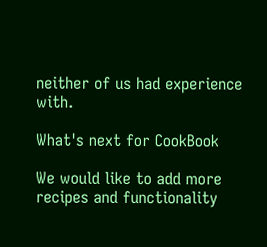neither of us had experience with.

What's next for CookBook

We would like to add more recipes and functionality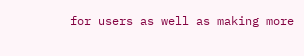for users as well as making more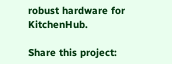robust hardware for KitchenHub.

Share this project: